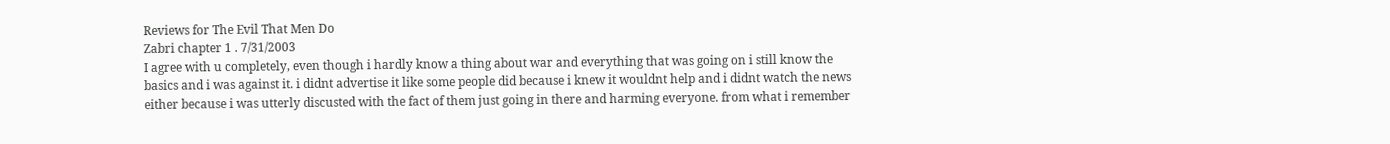Reviews for The Evil That Men Do
Zabri chapter 1 . 7/31/2003
I agree with u completely, even though i hardly know a thing about war and everything that was going on i still know the basics and i was against it. i didnt advertise it like some people did because i knew it wouldnt help and i didnt watch the news either because i was utterly discusted with the fact of them just going in there and harming everyone. from what i remember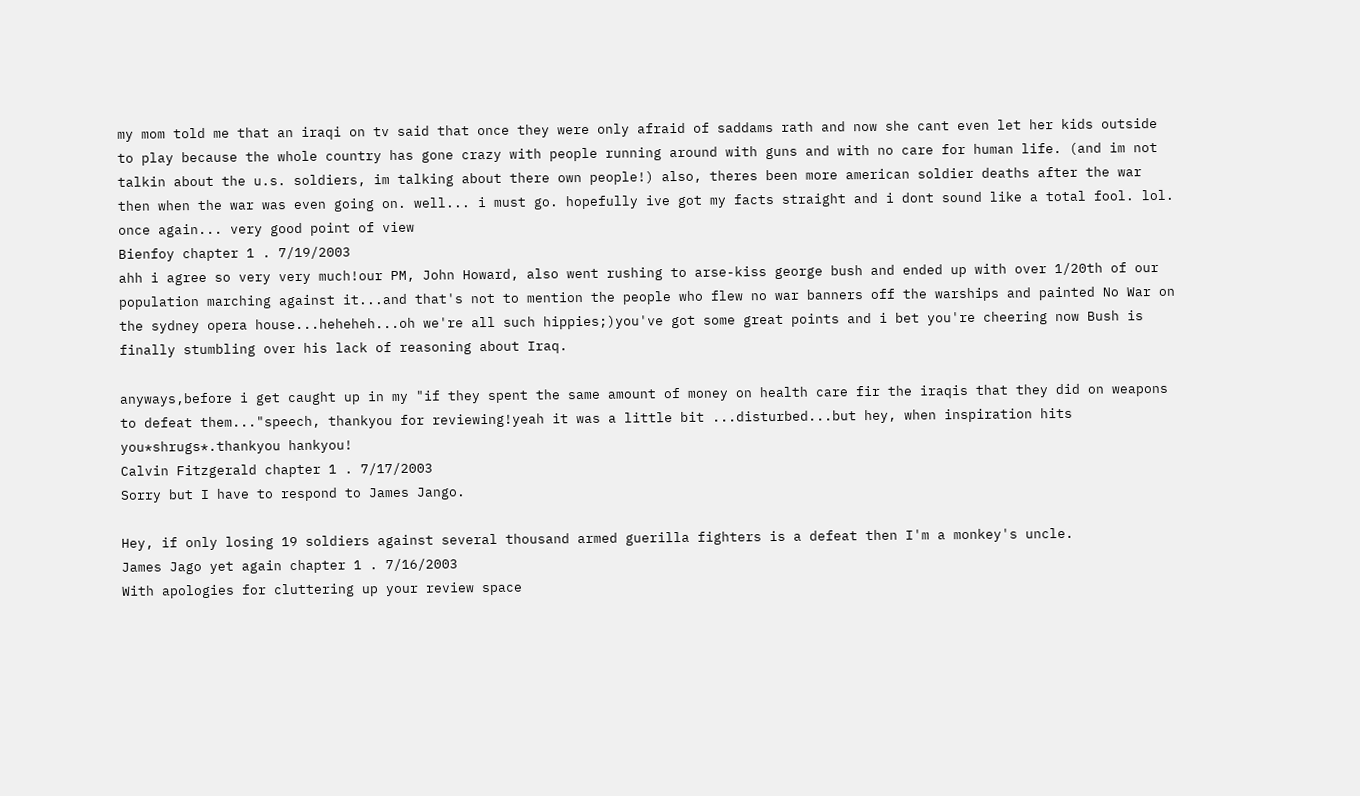my mom told me that an iraqi on tv said that once they were only afraid of saddams rath and now she cant even let her kids outside to play because the whole country has gone crazy with people running around with guns and with no care for human life. (and im not talkin about the u.s. soldiers, im talking about there own people!) also, theres been more american soldier deaths after the war then when the war was even going on. well... i must go. hopefully ive got my facts straight and i dont sound like a total fool. lol. once again... very good point of view
Bienfoy chapter 1 . 7/19/2003
ahh i agree so very very much!our PM, John Howard, also went rushing to arse-kiss george bush and ended up with over 1/20th of our population marching against it...and that's not to mention the people who flew no war banners off the warships and painted No War on the sydney opera house...heheheh...oh we're all such hippies;)you've got some great points and i bet you're cheering now Bush is finally stumbling over his lack of reasoning about Iraq.

anyways,before i get caught up in my "if they spent the same amount of money on health care fir the iraqis that they did on weapons to defeat them..."speech, thankyou for reviewing!yeah it was a little bit ...disturbed...but hey, when inspiration hits you*shrugs*.thankyou hankyou!
Calvin Fitzgerald chapter 1 . 7/17/2003
Sorry but I have to respond to James Jango.

Hey, if only losing 19 soldiers against several thousand armed guerilla fighters is a defeat then I'm a monkey's uncle.
James Jago yet again chapter 1 . 7/16/2003
With apologies for cluttering up your review space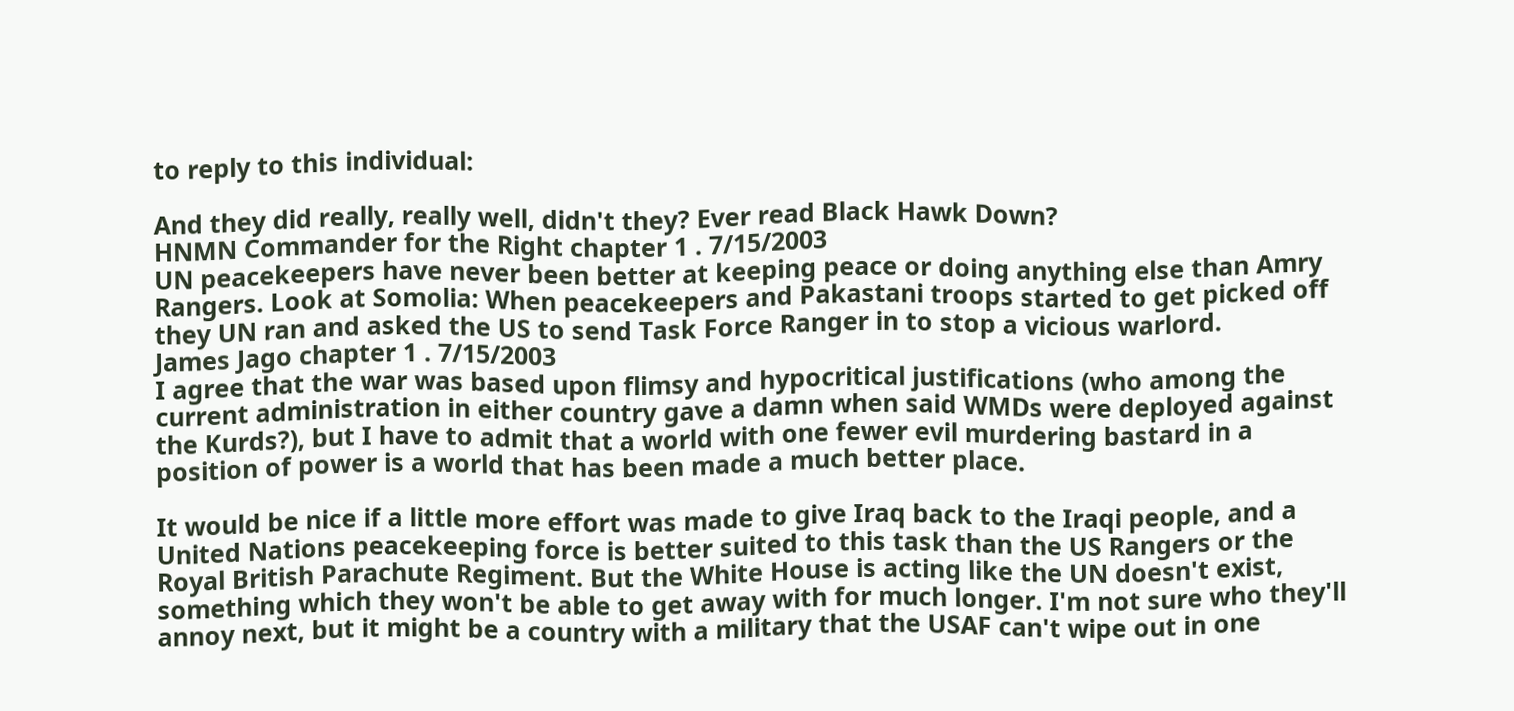to reply to this individual:

And they did really, really well, didn't they? Ever read Black Hawk Down?
HNMN Commander for the Right chapter 1 . 7/15/2003
UN peacekeepers have never been better at keeping peace or doing anything else than Amry Rangers. Look at Somolia: When peacekeepers and Pakastani troops started to get picked off they UN ran and asked the US to send Task Force Ranger in to stop a vicious warlord.
James Jago chapter 1 . 7/15/2003
I agree that the war was based upon flimsy and hypocritical justifications (who among the current administration in either country gave a damn when said WMDs were deployed against the Kurds?), but I have to admit that a world with one fewer evil murdering bastard in a position of power is a world that has been made a much better place.

It would be nice if a little more effort was made to give Iraq back to the Iraqi people, and a United Nations peacekeeping force is better suited to this task than the US Rangers or the Royal British Parachute Regiment. But the White House is acting like the UN doesn't exist, something which they won't be able to get away with for much longer. I'm not sure who they'll annoy next, but it might be a country with a military that the USAF can't wipe out in one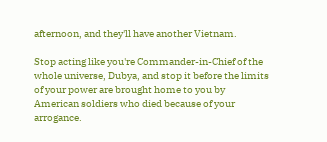afternoon, and they'll have another Vietnam.

Stop acting like you're Commander-in-Chief of the whole universe, Dubya, and stop it before the limits of your power are brought home to you by American soldiers who died because of your arrogance.